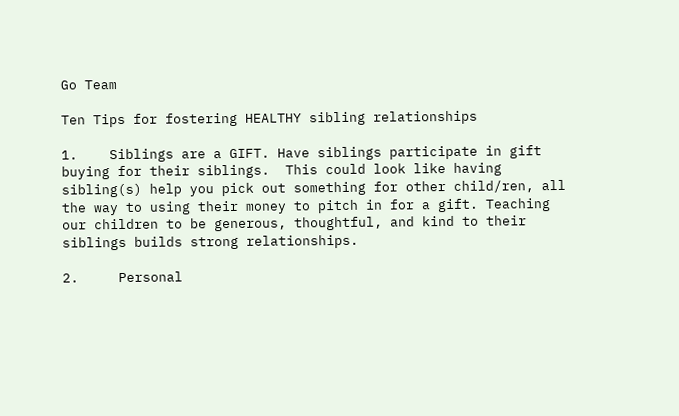Go Team

Ten Tips for fostering HEALTHY sibling relationships

1.    Siblings are a GIFT. Have siblings participate in gift buying for their siblings.  This could look like having sibling(s) help you pick out something for other child/ren, all the way to using their money to pitch in for a gift. Teaching our children to be generous, thoughtful, and kind to their siblings builds strong relationships.

2.     Personal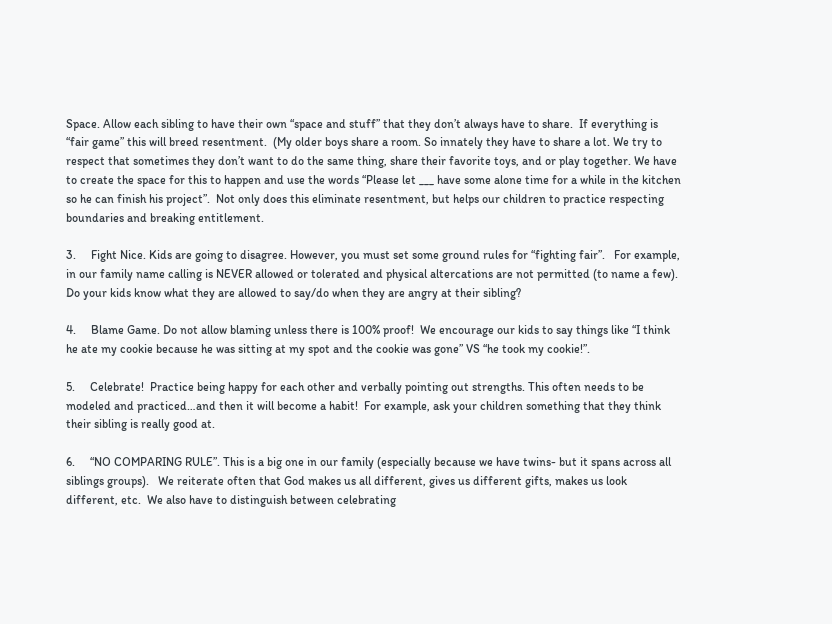Space. Allow each sibling to have their own “space and stuff” that they don’t always have to share.  If everything is “fair game” this will breed resentment.  (My older boys share a room. So innately they have to share a lot. We try to respect that sometimes they don’t want to do the same thing, share their favorite toys, and or play together. We have to create the space for this to happen and use the words “Please let ___ have some alone time for a while in the kitchen so he can finish his project”.  Not only does this eliminate resentment, but helps our children to practice respecting boundaries and breaking entitlement.

3.     Fight Nice. Kids are going to disagree. However, you must set some ground rules for “fighting fair”.   For example, in our family name calling is NEVER allowed or tolerated and physical altercations are not permitted (to name a few).  Do your kids know what they are allowed to say/do when they are angry at their sibling?

4.     Blame Game. Do not allow blaming unless there is 100% proof!  We encourage our kids to say things like “I think he ate my cookie because he was sitting at my spot and the cookie was gone” VS “he took my cookie!”.

5.     Celebrate!  Practice being happy for each other and verbally pointing out strengths. This often needs to be modeled and practiced…and then it will become a habit!  For example, ask your children something that they think their sibling is really good at.

6.     “NO COMPARING RULE”. This is a big one in our family (especially because we have twins- but it spans across all siblings groups).   We reiterate often that God makes us all different, gives us different gifts, makes us look different, etc.  We also have to distinguish between celebrating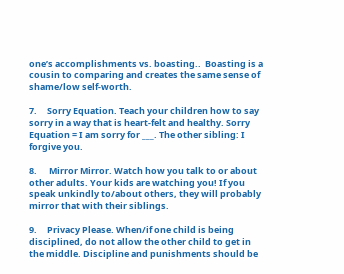one’s accomplishments vs. boasting..  Boasting is a cousin to comparing and creates the same sense of shame/low self-worth.

7.     Sorry Equation. Teach your children how to say sorry in a way that is heart-felt and healthy. Sorry Equation = I am sorry for ___. The other sibling: I forgive you.

8.      Mirror Mirror. Watch how you talk to or about other adults. Your kids are watching you! If you speak unkindly to/about others, they will probably mirror that with their siblings.

9.     Privacy Please. When/if one child is being disciplined, do not allow the other child to get in the middle. Discipline and punishments should be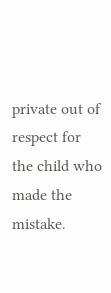private out of respect for the child who made the mistake.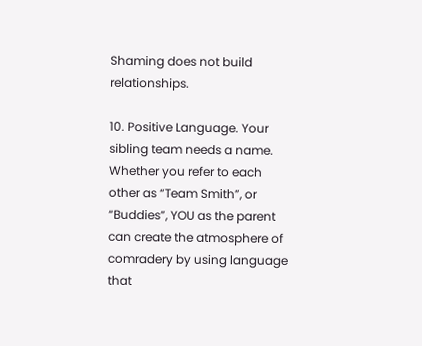Shaming does not build relationships.

10. Positive Language. Your sibling team needs a name.  Whether you refer to each other as “Team Smith”, or “Buddies”, YOU as the parent can create the atmosphere of comradery by using language that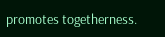promotes togetherness.